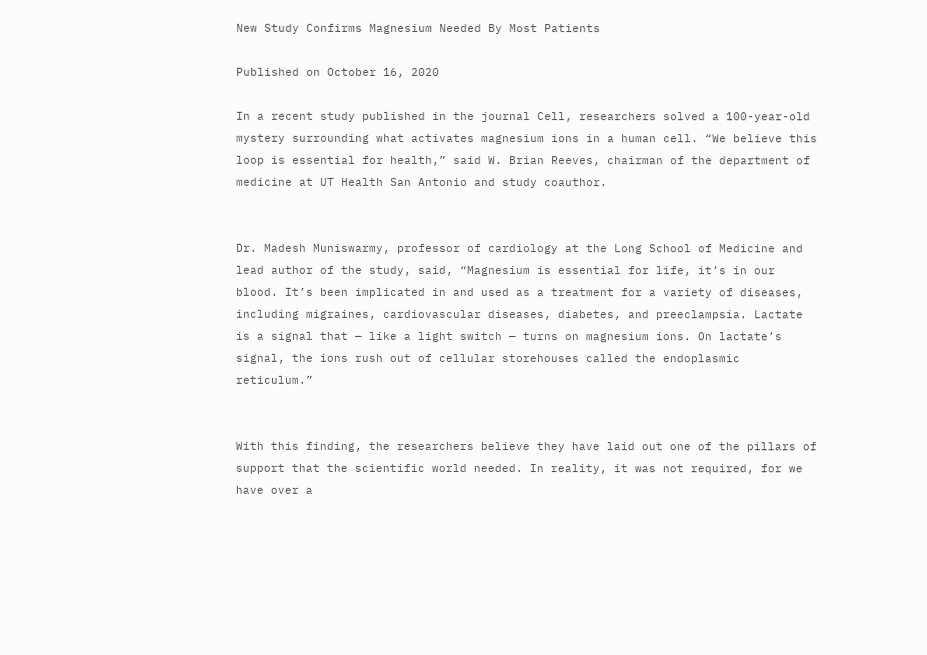New Study Confirms Magnesium Needed By Most Patients

Published on October 16, 2020

In a recent study published in the journal Cell, researchers solved a 100-year-old mystery surrounding what activates magnesium ions in a human cell. “We believe this loop is essential for health,” said W. Brian Reeves, chairman of the department of medicine at UT Health San Antonio and study coauthor.


Dr. Madesh Muniswarmy, professor of cardiology at the Long School of Medicine and lead author of the study, said, “Magnesium is essential for life, it’s in our blood. It’s been implicated in and used as a treatment for a variety of diseases, including migraines, cardiovascular diseases, diabetes, and preeclampsia. Lactate is a signal that — like a light switch — turns on magnesium ions. On lactate’s signal, the ions rush out of cellular storehouses called the endoplasmic reticulum.”


With this finding, the researchers believe they have laid out one of the pillars of support that the scientific world needed. In reality, it was not required, for we have over a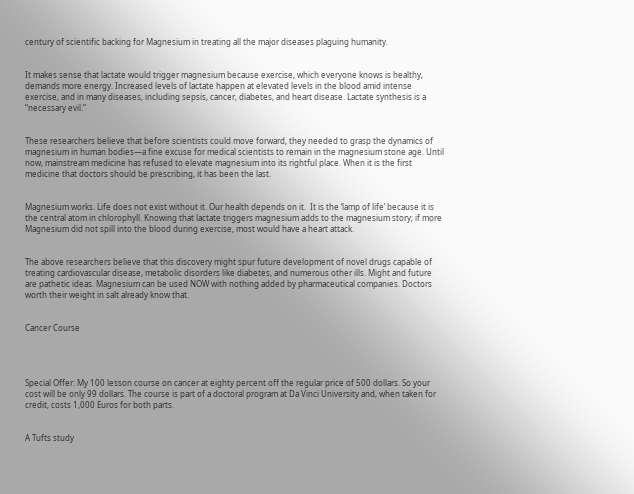century of scientific backing for Magnesium in treating all the major diseases plaguing humanity.


It makes sense that lactate would trigger magnesium because exercise, which everyone knows is healthy, demands more energy. Increased levels of lactate happen at elevated levels in the blood amid intense exercise, and in many diseases, including sepsis, cancer, diabetes, and heart disease. Lactate synthesis is a “necessary evil.”


These researchers believe that before scientists could move forward, they needed to grasp the dynamics of magnesium in human bodies—a fine excuse for medical scientists to remain in the magnesium stone age. Until now, mainstream medicine has refused to elevate magnesium into its rightful place. When it is the first medicine that doctors should be prescribing, it has been the last.


Magnesium works. Life does not exist without it. Our health depends on it.  It is the ‘lamp of life’ because it is the central atom in chlorophyll. Knowing that lactate triggers magnesium adds to the magnesium story; if more Magnesium did not spill into the blood during exercise, most would have a heart attack.


The above researchers believe that this discovery might spur future development of novel drugs capable of treating cardiovascular disease, metabolic disorders like diabetes, and numerous other ills. Might and future are pathetic ideas. Magnesium can be used NOW with nothing added by pharmaceutical companies. Doctors worth their weight in salt already know that.


Cancer Course




Special Offer: My 100 lesson course on cancer at eighty percent off the regular price of 500 dollars. So your cost will be only 99 dollars. The course is part of a doctoral program at Da Vinci University and, when taken for credit, costs 1,000 Euros for both parts.


A Tufts study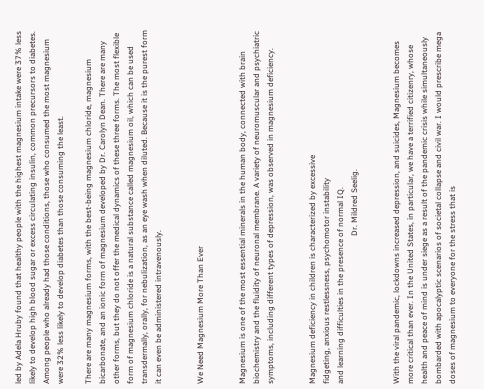led by Adela Hruby found that healthy people with the highest magnesium intake were 37% less likely to develop high blood sugar or excess circulating insulin, common precursors to diabetes. Among people who already had those conditions, those who consumed the most magnesium were 32% less likely to develop diabetes than those consuming the least.

There are many magnesium forms, with the best-being magnesium chloride, magnesium bicarbonate, and an ionic form of magnesium developed by Dr. Carolyn Dean. There are many other forms, but they do not offer the medical dynamics of these three forms. The most flexible form of magnesium chloride is a natural substance called magnesium oil, which can be used transdermally, orally, for nebulization, as an eye wash when diluted. Because it is the purest form it can even be administered intravenously.


We Need Magnesium More Than Ever


Magnesium is one of the most essential minerals in the human body, connected with brain biochemistry and the fluidity of neuronal membrane. A variety of neuromuscular and psychiatric symptoms, including different types of depression, was observed in magnesium deficiency.


Magnesium deficiency in children is characterized by excessive
fidgeting, anxious restlessness, psychomotor instability
and learning difficulties in the presence of normal IQ.
                                                                          Dr. Mildred Seelig.


With the viral pandemic, lockdowns increased depression, and suicides, Magnesium becomes more critical than ever. In the United States, in particular, we have a terrified citizenry, whose health and peace of mind is under siege as a result of the pandemic crisis while simultaneously bombarded with apocalyptic scenarios of societal collapse and civil war. I would prescribe mega doses of magnesium to everyone for the stress that is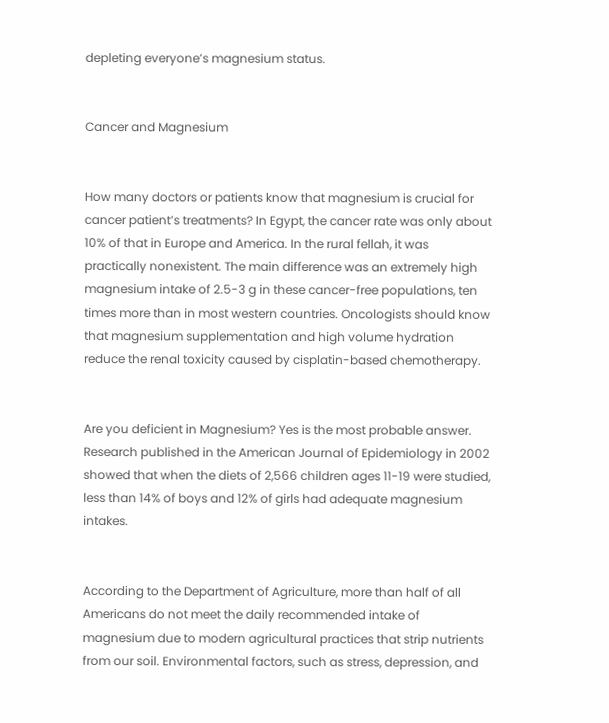depleting everyone’s magnesium status.


Cancer and Magnesium


How many doctors or patients know that magnesium is crucial for cancer patient’s treatments? In Egypt, the cancer rate was only about 10% of that in Europe and America. In the rural fellah, it was practically nonexistent. The main difference was an extremely high magnesium intake of 2.5-3 g in these cancer-free populations, ten times more than in most western countries. Oncologists should know that magnesium supplementation and high volume hydration reduce the renal toxicity caused by cisplatin-based chemotherapy.


Are you deficient in Magnesium? Yes is the most probable answer. Research published in the American Journal of Epidemiology in 2002 showed that when the diets of 2,566 children ages 11-19 were studied, less than 14% of boys and 12% of girls had adequate magnesium intakes.


According to the Department of Agriculture, more than half of all Americans do not meet the daily recommended intake of magnesium due to modern agricultural practices that strip nutrients from our soil. Environmental factors, such as stress, depression, and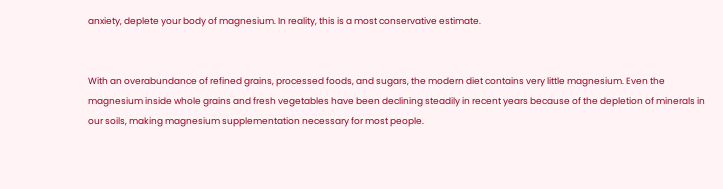anxiety, deplete your body of magnesium. In reality, this is a most conservative estimate.


With an overabundance of refined grains, processed foods, and sugars, the modern diet contains very little magnesium. Even the magnesium inside whole grains and fresh vegetables have been declining steadily in recent years because of the depletion of minerals in our soils, making magnesium supplementation necessary for most people.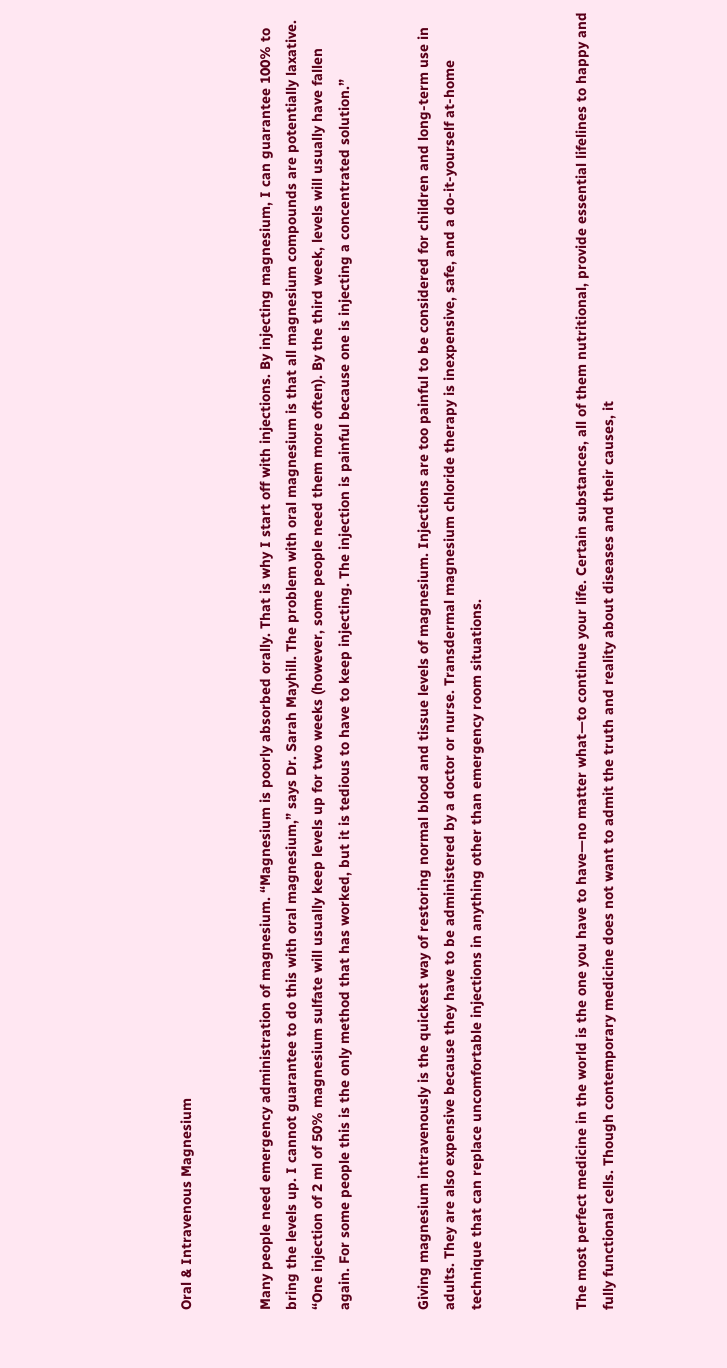Oral & Intravenous Magnesium


Many people need emergency administration of magnesium. “Magnesium is poorly absorbed orally. That is why I start off with injections. By injecting magnesium, I can guarantee 100% to bring the levels up. I cannot guarantee to do this with oral magnesium,” says Dr. Sarah Mayhill. The problem with oral magnesium is that all magnesium compounds are potentially laxative. “One injection of 2 ml of 50% magnesium sulfate will usually keep levels up for two weeks (however, some people need them more often). By the third week, levels will usually have fallen again. For some people this is the only method that has worked, but it is tedious to have to keep injecting. The injection is painful because one is injecting a concentrated solution.”


Giving magnesium intravenously is the quickest way of restoring normal blood and tissue levels of magnesium. Injections are too painful to be considered for children and long-term use in adults. They are also expensive because they have to be administered by a doctor or nurse. Transdermal magnesium chloride therapy is inexpensive, safe, and a do-it-yourself at-home technique that can replace uncomfortable injections in anything other than emergency room situations.



The most perfect medicine in the world is the one you have to have—no matter what—to continue your life. Certain substances, all of them nutritional, provide essential lifelines to happy and fully functional cells. Though contemporary medicine does not want to admit the truth and reality about diseases and their causes, it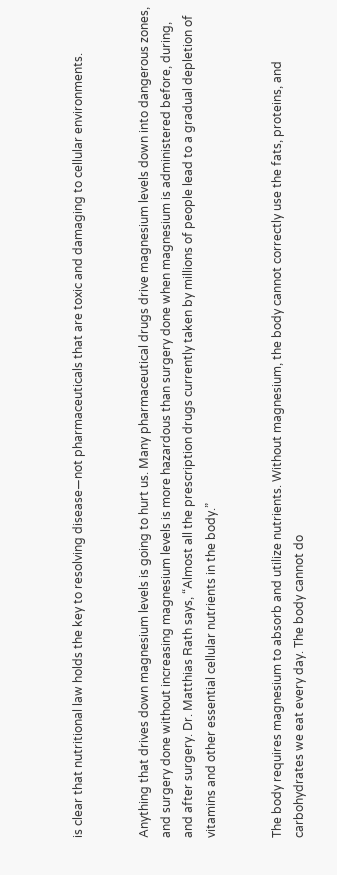is clear that nutritional law holds the key to resolving disease—not pharmaceuticals that are toxic and damaging to cellular environments.


Anything that drives down magnesium levels is going to hurt us. Many pharmaceutical drugs drive magnesium levels down into dangerous zones, and surgery done without increasing magnesium levels is more hazardous than surgery done when magnesium is administered before, during, and after surgery. Dr. Matthias Rath says, “Almost all the prescription drugs currently taken by millions of people lead to a gradual depletion of vitamins and other essential cellular nutrients in the body.”


The body requires magnesium to absorb and utilize nutrients. Without magnesium, the body cannot correctly use the fats, proteins, and carbohydrates we eat every day. The body cannot do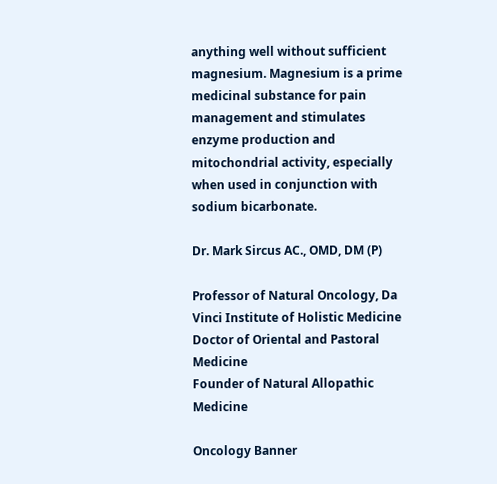anything well without sufficient magnesium. Magnesium is a prime medicinal substance for pain management and stimulates enzyme production and mitochondrial activity, especially when used in conjunction with sodium bicarbonate.

Dr. Mark Sircus AC., OMD, DM (P)

Professor of Natural Oncology, Da Vinci Institute of Holistic Medicine
Doctor of Oriental and Pastoral Medicine
Founder of Natural Allopathic Medicine

Oncology Banner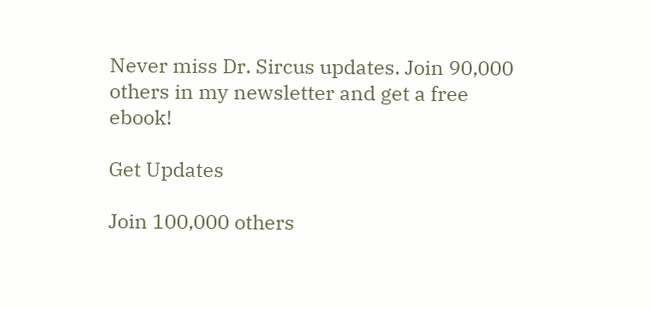Never miss Dr. Sircus updates. Join 90,000 others in my newsletter and get a free ebook!

Get Updates

Join 100,000 others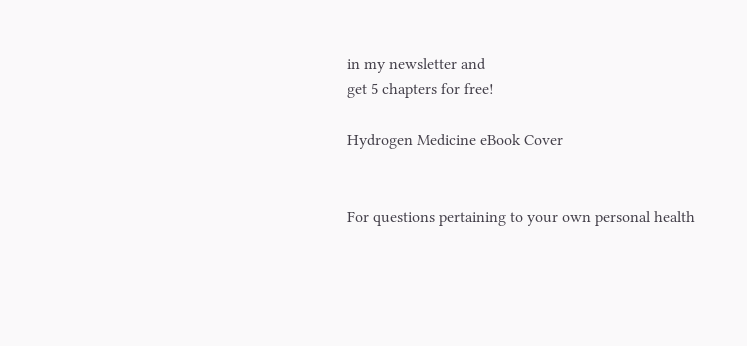in my newsletter and
get 5 chapters for free!

Hydrogen Medicine eBook Cover


For questions pertaining to your own personal health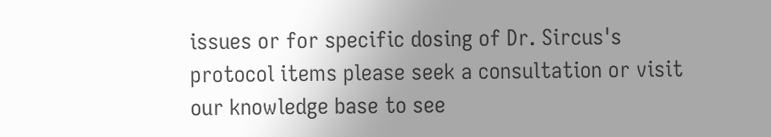issues or for specific dosing of Dr. Sircus's protocol items please seek a consultation or visit our knowledge base to see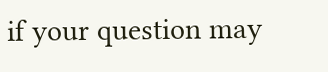if your question may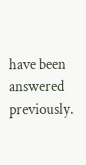have been answered previously.